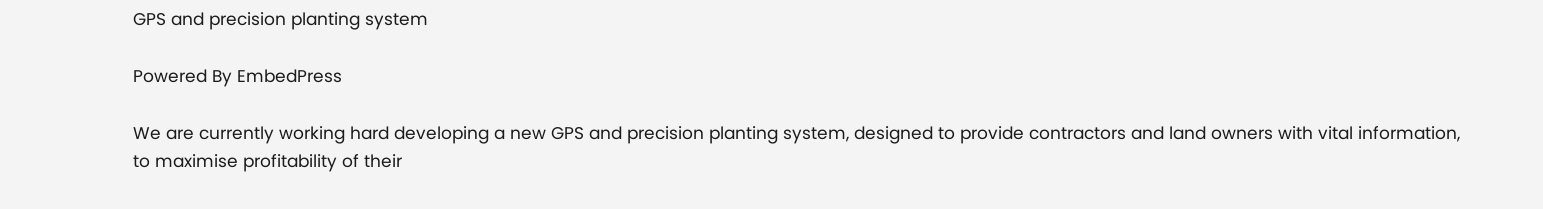GPS and precision planting system

Powered By EmbedPress

We are currently working hard developing a new GPS and precision planting system, designed to provide contractors and land owners with vital information, to maximise profitability of their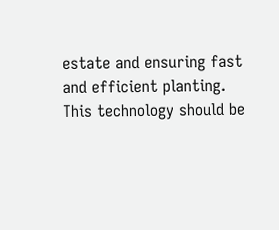estate and ensuring fast and efficient planting. This technology should be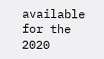available for the 2020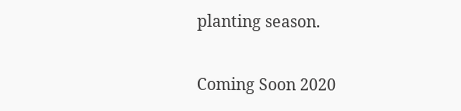planting season.

Coming Soon 2020